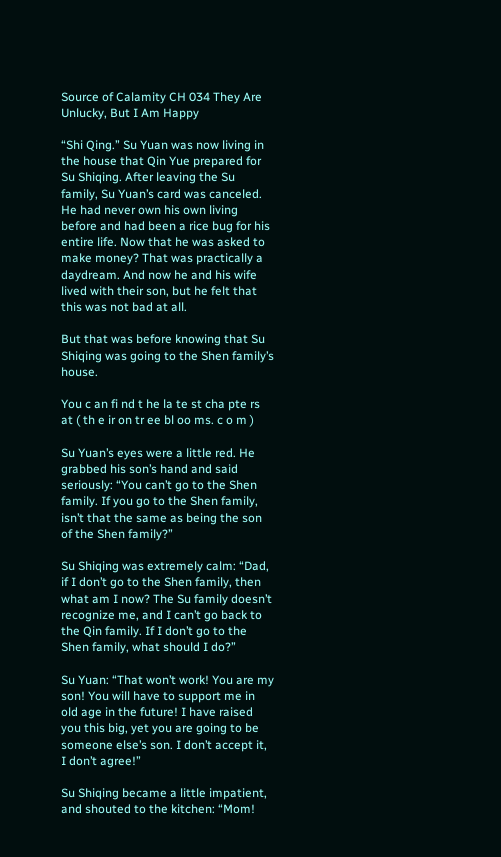Source of Calamity CH 034 They Are Unlucky, But I Am Happy

“Shi Qing.” Su Yuan was now living in the house that Qin Yue prepared for Su Shiqing. After leaving the Su family, Su Yuan’s card was canceled. He had never own his own living before and had been a rice bug for his entire life. Now that he was asked to make money? That was practically a daydream. And now he and his wife lived with their son, but he felt that this was not bad at all.

But that was before knowing that Su Shiqing was going to the Shen family’s house.

You c an fi nd t he la te st cha pte rs at ( th e ir on tr ee bl oo ms. c o m )

Su Yuan’s eyes were a little red. He grabbed his son’s hand and said seriously: “You can’t go to the Shen family. If you go to the Shen family, isn’t that the same as being the son of the Shen family?”

Su Shiqing was extremely calm: “Dad, if I don’t go to the Shen family, then what am I now? The Su family doesn’t recognize me, and I can’t go back to the Qin family. If I don’t go to the Shen family, what should I do?”

Su Yuan: “That won’t work! You are my son! You will have to support me in old age in the future! I have raised you this big, yet you are going to be someone else’s son. I don’t accept it, I don’t agree!”

Su Shiqing became a little impatient, and shouted to the kitchen: “Mom!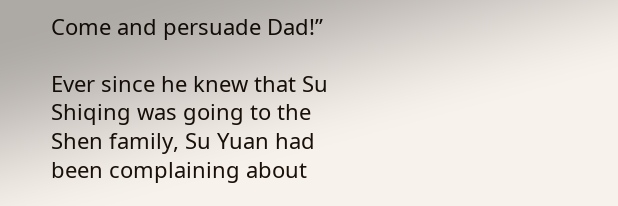Come and persuade Dad!”

Ever since he knew that Su Shiqing was going to the Shen family, Su Yuan had been complaining about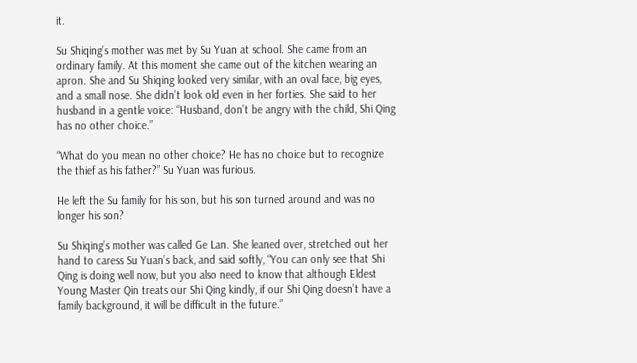it.

Su Shiqing’s mother was met by Su Yuan at school. She came from an ordinary family. At this moment she came out of the kitchen wearing an apron. She and Su Shiqing looked very similar, with an oval face, big eyes, and a small nose. She didn’t look old even in her forties. She said to her husband in a gentle voice: “Husband, don’t be angry with the child, Shi Qing has no other choice.”

“What do you mean no other choice? He has no choice but to recognize the thief as his father?” Su Yuan was furious.

He left the Su family for his son, but his son turned around and was no longer his son?

Su Shiqing’s mother was called Ge Lan. She leaned over, stretched out her hand to caress Su Yuan’s back, and said softly, “You can only see that Shi Qing is doing well now, but you also need to know that although Eldest Young Master Qin treats our Shi Qing kindly, if our Shi Qing doesn’t have a family background, it will be difficult in the future.”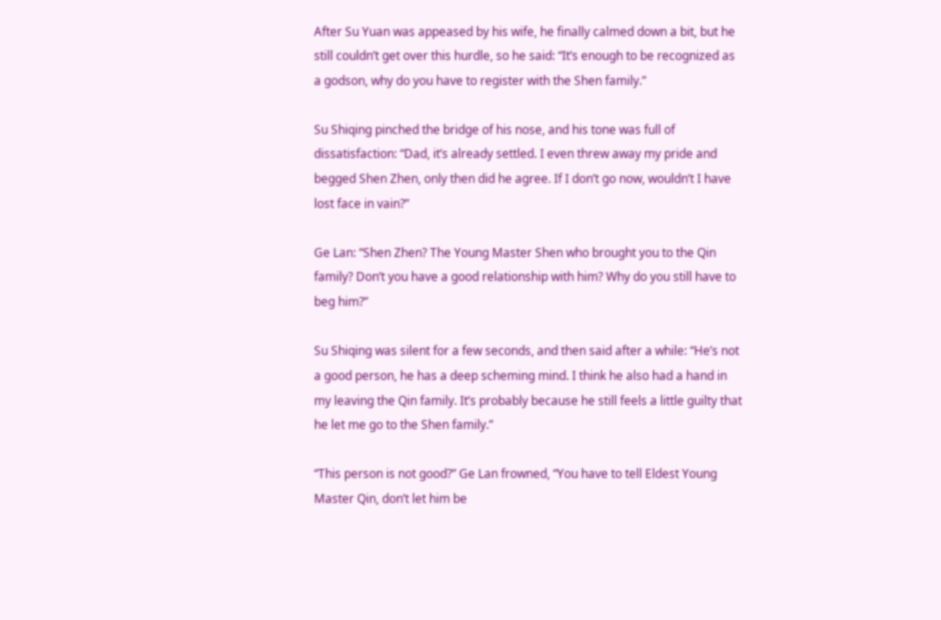After Su Yuan was appeased by his wife, he finally calmed down a bit, but he still couldn’t get over this hurdle, so he said: “It’s enough to be recognized as a godson, why do you have to register with the Shen family.”

Su Shiqing pinched the bridge of his nose, and his tone was full of dissatisfaction: “Dad, it’s already settled. I even threw away my pride and begged Shen Zhen, only then did he agree. If I don’t go now, wouldn’t I have lost face in vain?”

Ge Lan: “Shen Zhen? The Young Master Shen who brought you to the Qin family? Don’t you have a good relationship with him? Why do you still have to beg him?”

Su Shiqing was silent for a few seconds, and then said after a while: “He’s not a good person, he has a deep scheming mind. I think he also had a hand in my leaving the Qin family. It’s probably because he still feels a little guilty that he let me go to the Shen family.”

“This person is not good?” Ge Lan frowned, “You have to tell Eldest Young Master Qin, don’t let him be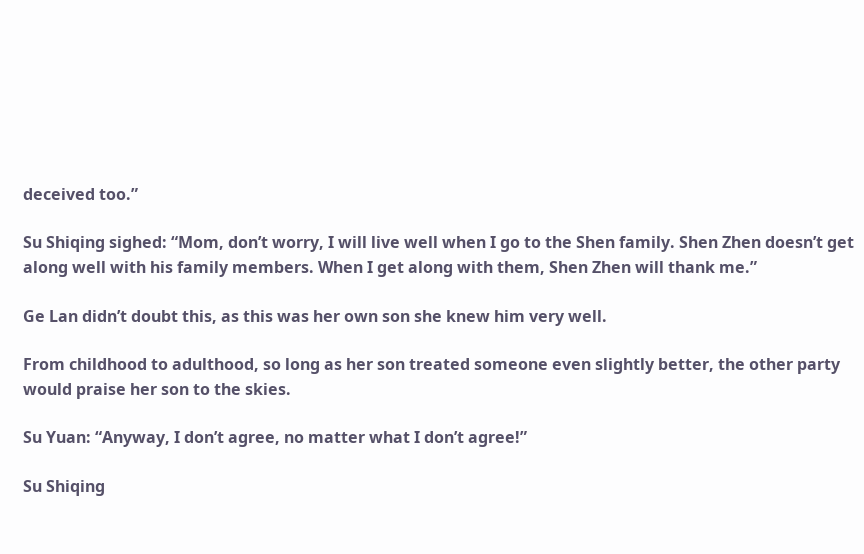deceived too.”

Su Shiqing sighed: “Mom, don’t worry, I will live well when I go to the Shen family. Shen Zhen doesn’t get along well with his family members. When I get along with them, Shen Zhen will thank me.”

Ge Lan didn’t doubt this, as this was her own son she knew him very well.

From childhood to adulthood, so long as her son treated someone even slightly better, the other party would praise her son to the skies.

Su Yuan: “Anyway, I don’t agree, no matter what I don’t agree!”

Su Shiqing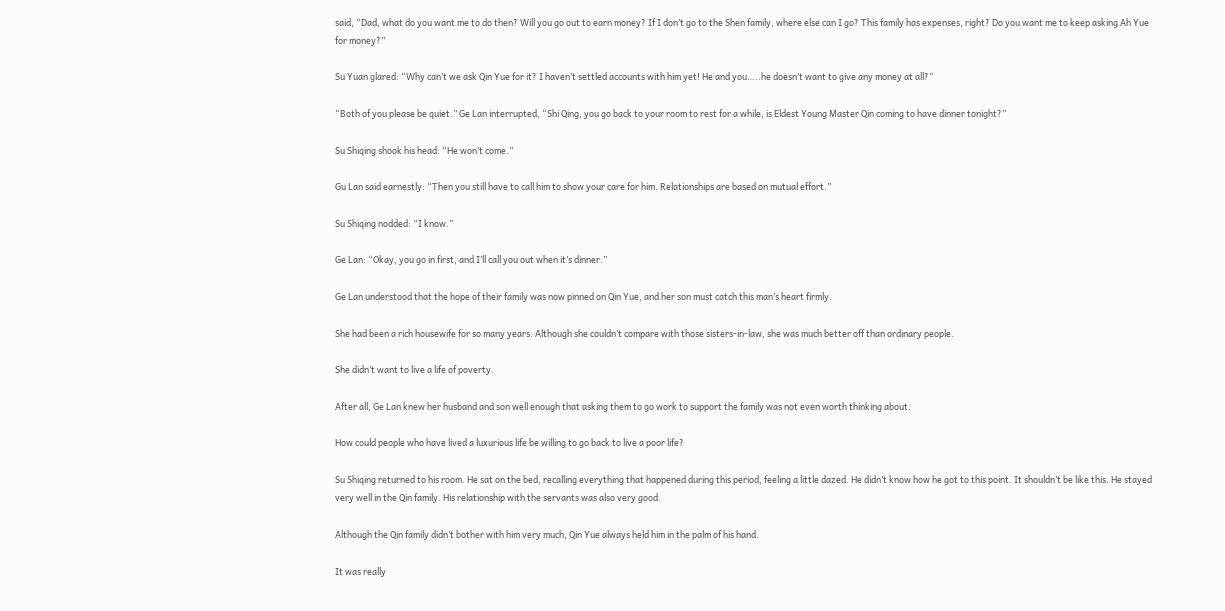said, “Dad, what do you want me to do then? Will you go out to earn money? If I don’t go to the Shen family, where else can I go? This family has expenses, right? Do you want me to keep asking Ah Yue for money?”

Su Yuan glared: “Why can’t we ask Qin Yue for it? I haven’t settled accounts with him yet! He and you…..he doesn’t want to give any money at all?”

“Both of you please be quiet.” Ge Lan interrupted, “Shi Qing, you go back to your room to rest for a while, is Eldest Young Master Qin coming to have dinner tonight?”

Su Shiqing shook his head: “He won’t come.”

Gu Lan said earnestly: “Then you still have to call him to show your care for him. Relationships are based on mutual effort.”

Su Shiqing nodded: “I know.”

Ge Lan: “Okay, you go in first, and I’ll call you out when it’s dinner.”

Ge Lan understood that the hope of their family was now pinned on Qin Yue, and her son must catch this man’s heart firmly.

She had been a rich housewife for so many years. Although she couldn’t compare with those sisters-in-law, she was much better off than ordinary people.

She didn’t want to live a life of poverty.

After all, Ge Lan knew her husband and son well enough that asking them to go work to support the family was not even worth thinking about.

How could people who have lived a luxurious life be willing to go back to live a poor life?

Su Shiqing returned to his room. He sat on the bed, recalling everything that happened during this period, feeling a little dazed. He didn’t know how he got to this point. It shouldn’t be like this. He stayed very well in the Qin family. His relationship with the servants was also very good.

Although the Qin family didn’t bother with him very much, Qin Yue always held him in the palm of his hand.

It was really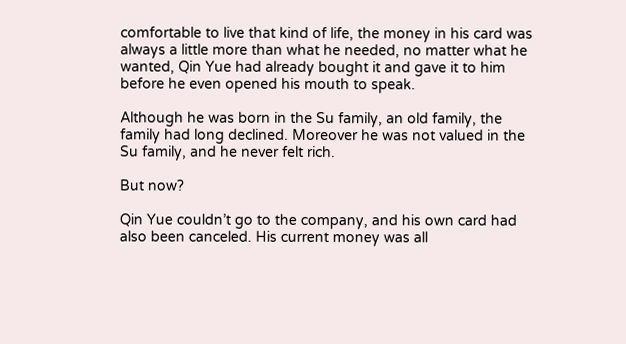comfortable to live that kind of life, the money in his card was always a little more than what he needed, no matter what he wanted, Qin Yue had already bought it and gave it to him before he even opened his mouth to speak.

Although he was born in the Su family, an old family, the family had long declined. Moreover he was not valued in the Su family, and he never felt rich.

But now?

Qin Yue couldn’t go to the company, and his own card had also been canceled. His current money was all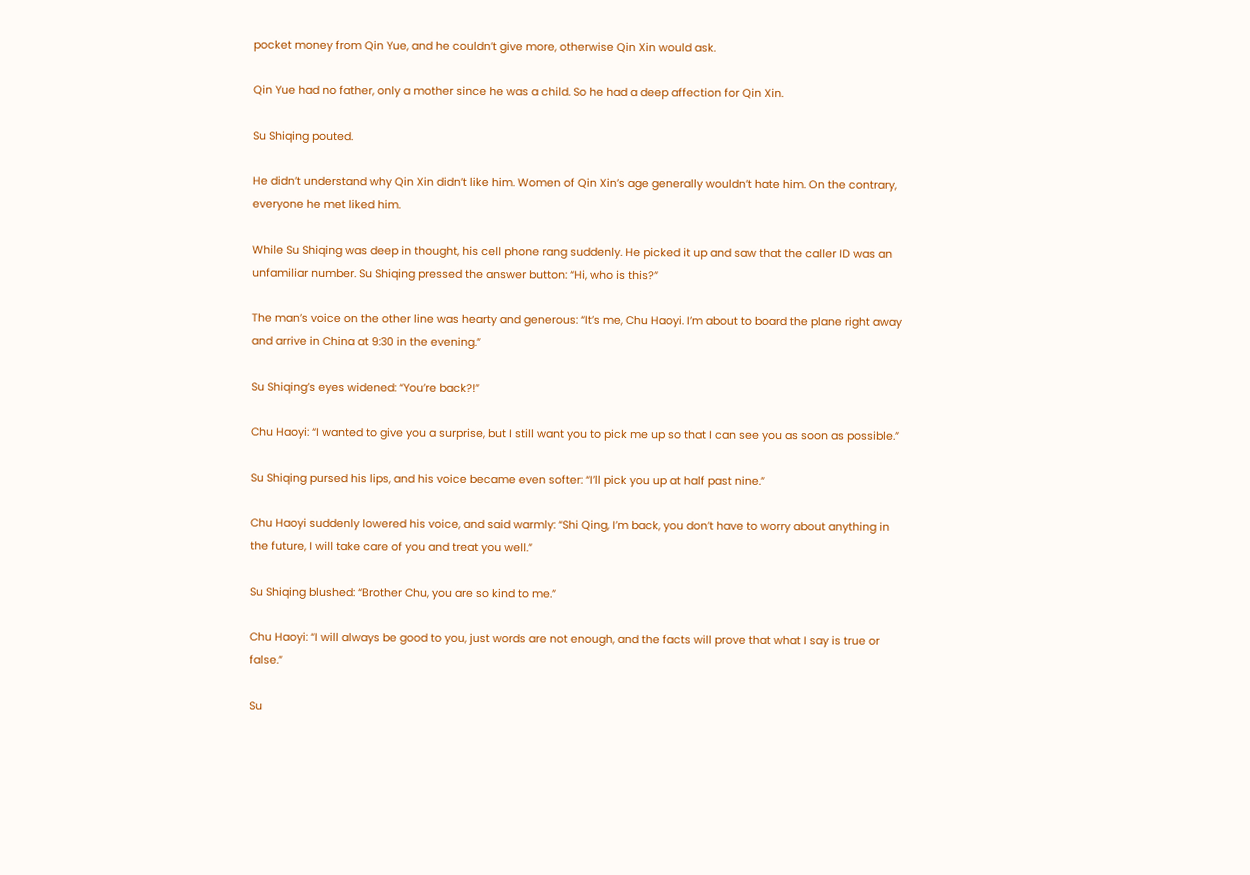pocket money from Qin Yue, and he couldn’t give more, otherwise Qin Xin would ask.

Qin Yue had no father, only a mother since he was a child. So he had a deep affection for Qin Xin.

Su Shiqing pouted.

He didn’t understand why Qin Xin didn’t like him. Women of Qin Xin’s age generally wouldn’t hate him. On the contrary, everyone he met liked him.

While Su Shiqing was deep in thought, his cell phone rang suddenly. He picked it up and saw that the caller ID was an unfamiliar number. Su Shiqing pressed the answer button: “Hi, who is this?”

The man’s voice on the other line was hearty and generous: “It’s me, Chu Haoyi. I’m about to board the plane right away and arrive in China at 9:30 in the evening.”

Su Shiqing’s eyes widened: “You’re back?!”

Chu Haoyi: “I wanted to give you a surprise, but I still want you to pick me up so that I can see you as soon as possible.”

Su Shiqing pursed his lips, and his voice became even softer: “I’ll pick you up at half past nine.”

Chu Haoyi suddenly lowered his voice, and said warmly: “Shi Qing, I’m back, you don’t have to worry about anything in the future, I will take care of you and treat you well.”

Su Shiqing blushed: “Brother Chu, you are so kind to me.”

Chu Haoyi: “I will always be good to you, just words are not enough, and the facts will prove that what I say is true or false.”

Su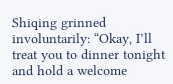Shiqing grinned involuntarily: “Okay, I’ll treat you to dinner tonight and hold a welcome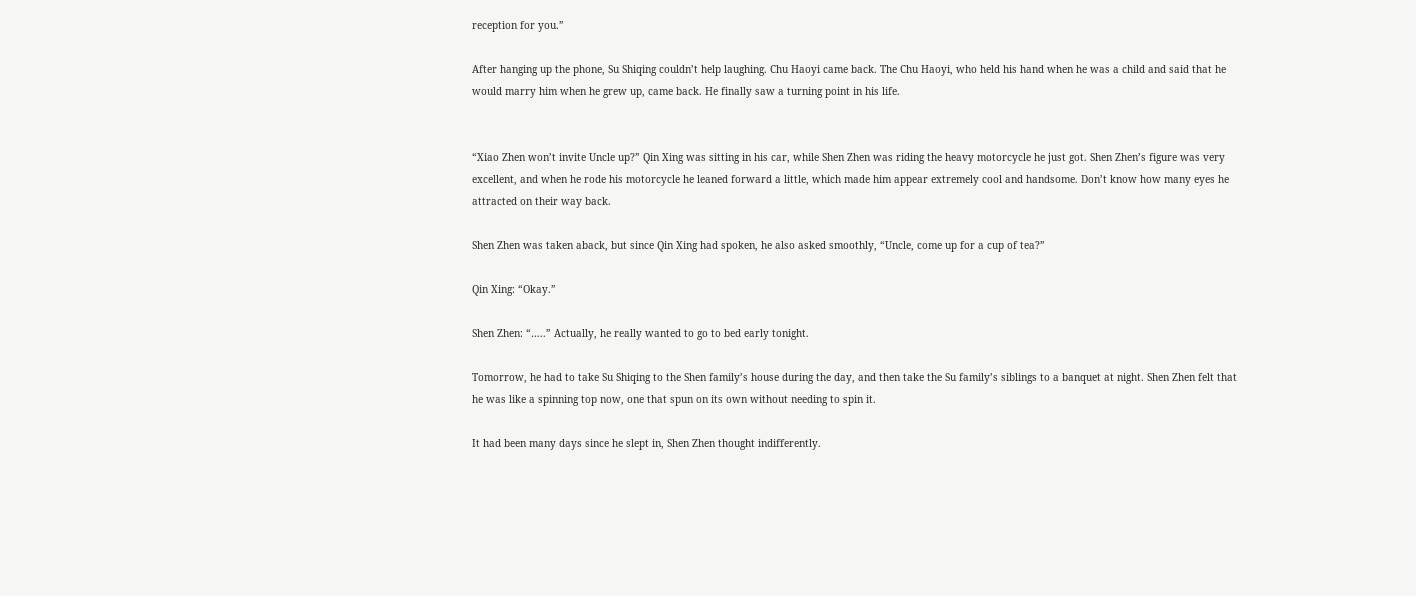reception for you.”

After hanging up the phone, Su Shiqing couldn’t help laughing. Chu Haoyi came back. The Chu Haoyi, who held his hand when he was a child and said that he would marry him when he grew up, came back. He finally saw a turning point in his life.


“Xiao Zhen won’t invite Uncle up?” Qin Xing was sitting in his car, while Shen Zhen was riding the heavy motorcycle he just got. Shen Zhen’s figure was very excellent, and when he rode his motorcycle he leaned forward a little, which made him appear extremely cool and handsome. Don’t know how many eyes he attracted on their way back.

Shen Zhen was taken aback, but since Qin Xing had spoken, he also asked smoothly, “Uncle, come up for a cup of tea?”

Qin Xing: “Okay.”

Shen Zhen: “…..” Actually, he really wanted to go to bed early tonight.

Tomorrow, he had to take Su Shiqing to the Shen family’s house during the day, and then take the Su family’s siblings to a banquet at night. Shen Zhen felt that he was like a spinning top now, one that spun on its own without needing to spin it.

It had been many days since he slept in, Shen Zhen thought indifferently.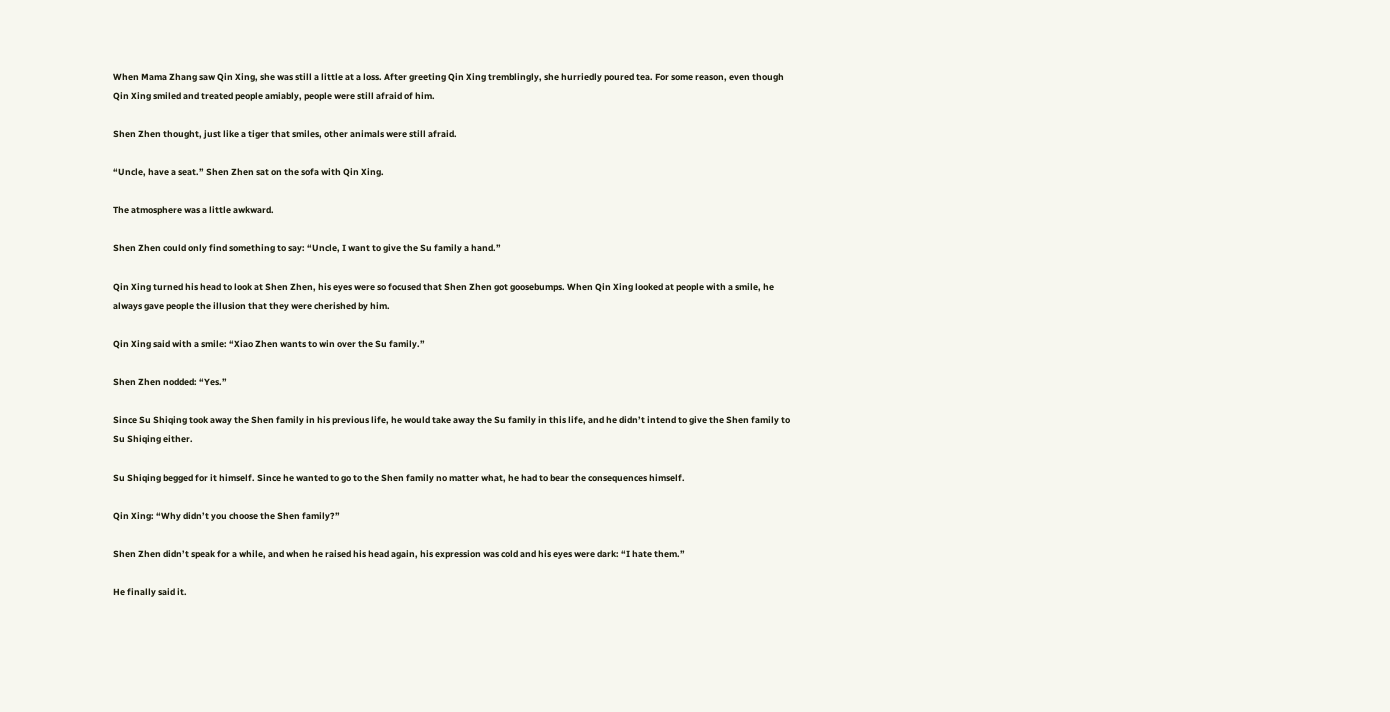When Mama Zhang saw Qin Xing, she was still a little at a loss. After greeting Qin Xing tremblingly, she hurriedly poured tea. For some reason, even though Qin Xing smiled and treated people amiably, people were still afraid of him.

Shen Zhen thought, just like a tiger that smiles, other animals were still afraid.

“Uncle, have a seat.” Shen Zhen sat on the sofa with Qin Xing.

The atmosphere was a little awkward.

Shen Zhen could only find something to say: “Uncle, I want to give the Su family a hand.”

Qin Xing turned his head to look at Shen Zhen, his eyes were so focused that Shen Zhen got goosebumps. When Qin Xing looked at people with a smile, he always gave people the illusion that they were cherished by him.

Qin Xing said with a smile: “Xiao Zhen wants to win over the Su family.”

Shen Zhen nodded: “Yes.”

Since Su Shiqing took away the Shen family in his previous life, he would take away the Su family in this life, and he didn’t intend to give the Shen family to Su Shiqing either.

Su Shiqing begged for it himself. Since he wanted to go to the Shen family no matter what, he had to bear the consequences himself.

Qin Xing: “Why didn’t you choose the Shen family?”

Shen Zhen didn’t speak for a while, and when he raised his head again, his expression was cold and his eyes were dark: “I hate them.”

He finally said it.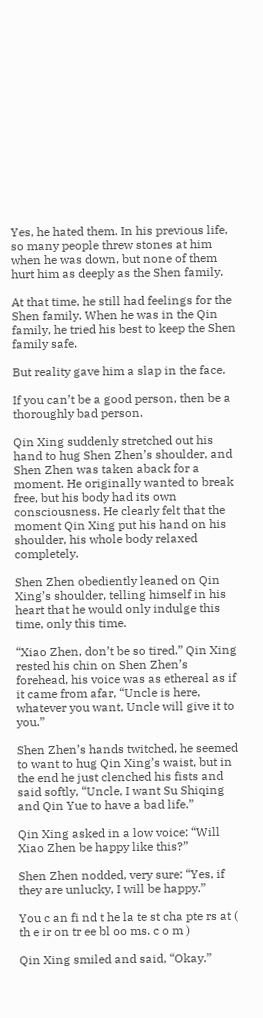Yes, he hated them. In his previous life, so many people threw stones at him when he was down, but none of them hurt him as deeply as the Shen family.

At that time, he still had feelings for the Shen family. When he was in the Qin family, he tried his best to keep the Shen family safe.

But reality gave him a slap in the face.

If you can’t be a good person, then be a thoroughly bad person.

Qin Xing suddenly stretched out his hand to hug Shen Zhen’s shoulder, and Shen Zhen was taken aback for a moment. He originally wanted to break free, but his body had its own consciousness. He clearly felt that the moment Qin Xing put his hand on his shoulder, his whole body relaxed completely.

Shen Zhen obediently leaned on Qin Xing’s shoulder, telling himself in his heart that he would only indulge this time, only this time.

“Xiao Zhen, don’t be so tired.” Qin Xing rested his chin on Shen Zhen’s forehead, his voice was as ethereal as if it came from afar, “Uncle is here, whatever you want, Uncle will give it to you.”

Shen Zhen’s hands twitched, he seemed to want to hug Qin Xing’s waist, but in the end he just clenched his fists and said softly, “Uncle, I want Su Shiqing and Qin Yue to have a bad life.”

Qin Xing asked in a low voice: “Will Xiao Zhen be happy like this?”

Shen Zhen nodded, very sure: “Yes, if they are unlucky, I will be happy.”

You c an fi nd t he la te st cha pte rs at ( th e ir on tr ee bl oo ms. c o m )

Qin Xing smiled and said, “Okay.”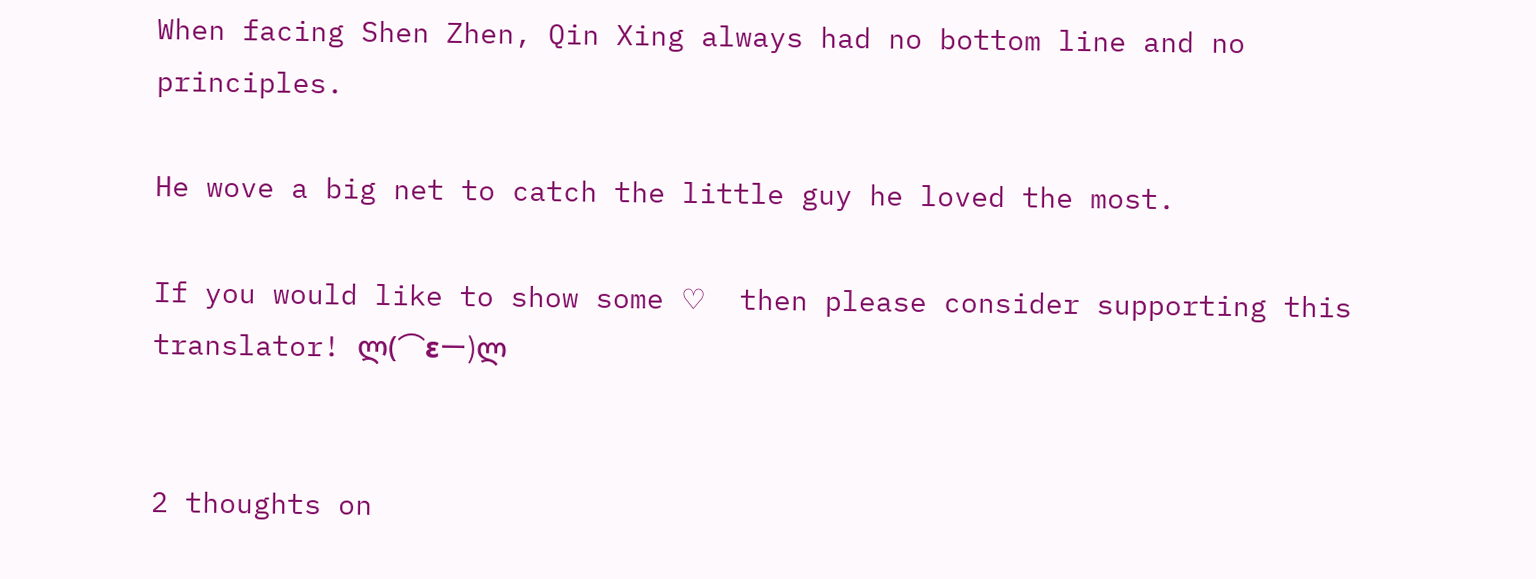When facing Shen Zhen, Qin Xing always had no bottom line and no principles.

He wove a big net to catch the little guy he loved the most.

If you would like to show some ♡  then please consider supporting this translator! ლ(⌒εー)ლ


2 thoughts on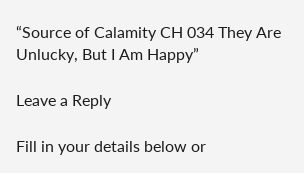“Source of Calamity CH 034 They Are Unlucky, But I Am Happy”

Leave a Reply

Fill in your details below or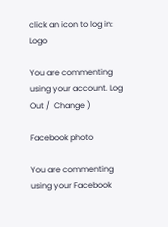click an icon to log in: Logo

You are commenting using your account. Log Out /  Change )

Facebook photo

You are commenting using your Facebook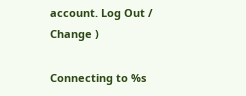account. Log Out /  Change )

Connecting to %s